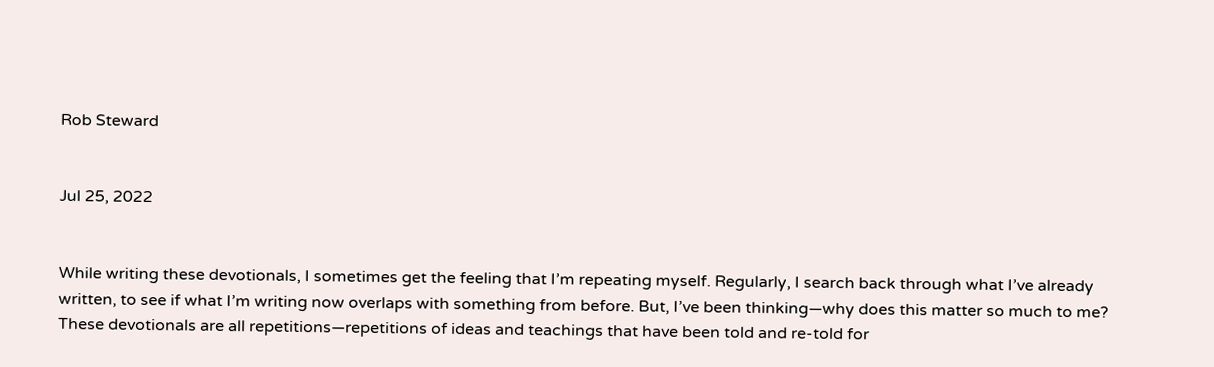Rob Steward


Jul 25, 2022


While writing these devotionals, I sometimes get the feeling that I’m repeating myself. Regularly, I search back through what I’ve already written, to see if what I’m writing now overlaps with something from before. But, I’ve been thinking—why does this matter so much to me? These devotionals are all repetitions—repetitions of ideas and teachings that have been told and re-told for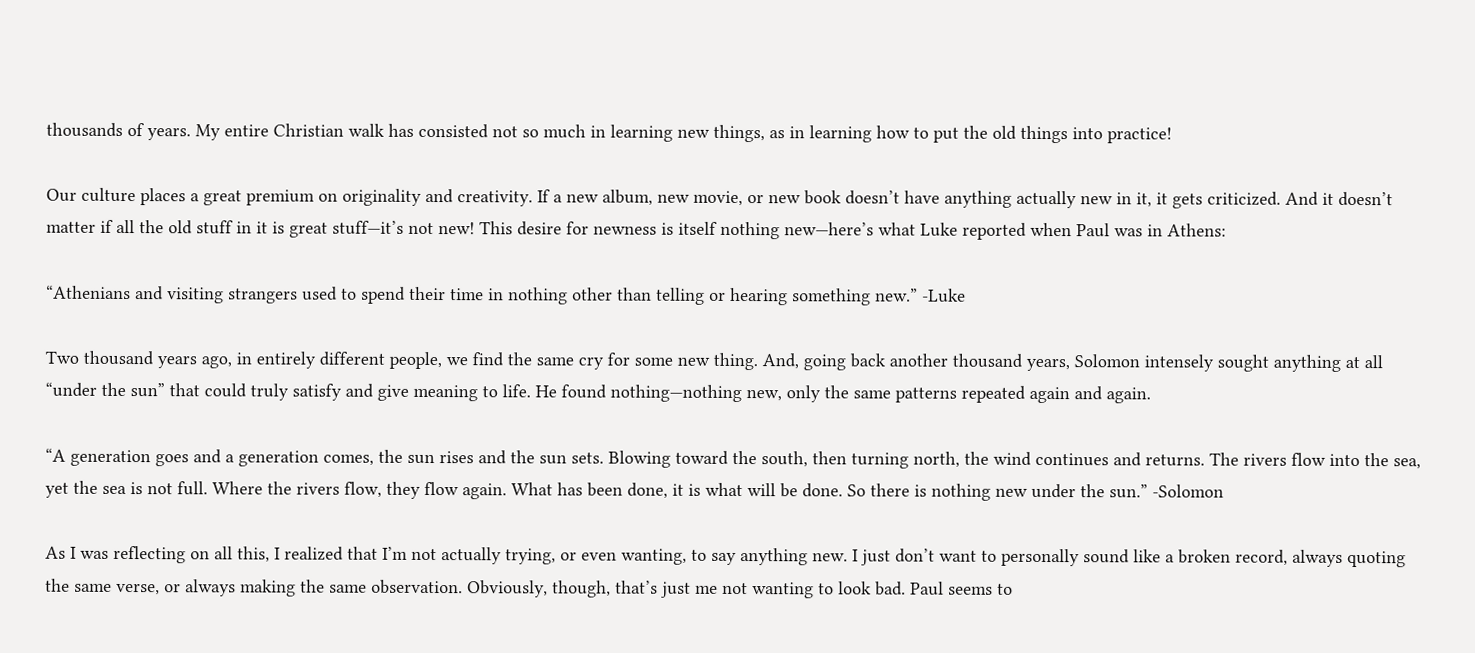thousands of years. My entire Christian walk has consisted not so much in learning new things, as in learning how to put the old things into practice!

Our culture places a great premium on originality and creativity. If a new album, new movie, or new book doesn’t have anything actually new in it, it gets criticized. And it doesn’t matter if all the old stuff in it is great stuff—it’s not new! This desire for newness is itself nothing new—here’s what Luke reported when Paul was in Athens:

“Athenians and visiting strangers used to spend their time in nothing other than telling or hearing something new.” -Luke

Two thousand years ago, in entirely different people, we find the same cry for some new thing. And, going back another thousand years, Solomon intensely sought anything at all “under the sun” that could truly satisfy and give meaning to life. He found nothing—nothing new, only the same patterns repeated again and again.

“A generation goes and a generation comes, the sun rises and the sun sets. Blowing toward the south, then turning north, the wind continues and returns. The rivers flow into the sea, yet the sea is not full. Where the rivers flow, they flow again. What has been done, it is what will be done. So there is nothing new under the sun.” -Solomon

As I was reflecting on all this, I realized that I’m not actually trying, or even wanting, to say anything new. I just don’t want to personally sound like a broken record, always quoting the same verse, or always making the same observation. Obviously, though, that’s just me not wanting to look bad. Paul seems to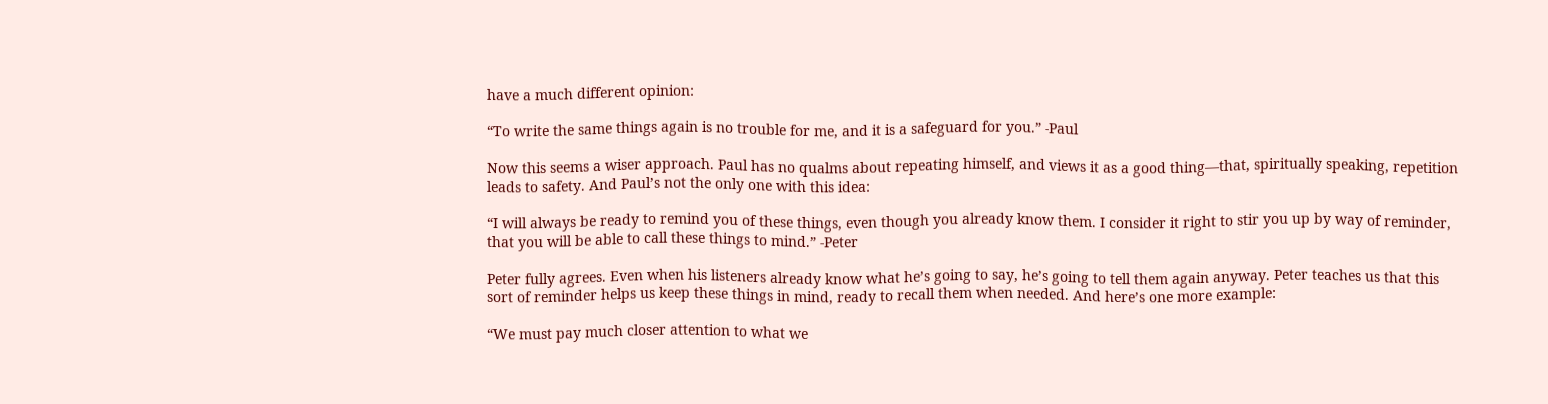have a much different opinion:

“To write the same things again is no trouble for me, and it is a safeguard for you.” -Paul

Now this seems a wiser approach. Paul has no qualms about repeating himself, and views it as a good thing—that, spiritually speaking, repetition leads to safety. And Paul’s not the only one with this idea:

“I will always be ready to remind you of these things, even though you already know them. I consider it right to stir you up by way of reminder, that you will be able to call these things to mind.” -Peter

Peter fully agrees. Even when his listeners already know what he’s going to say, he’s going to tell them again anyway. Peter teaches us that this sort of reminder helps us keep these things in mind, ready to recall them when needed. And here’s one more example:

“We must pay much closer attention to what we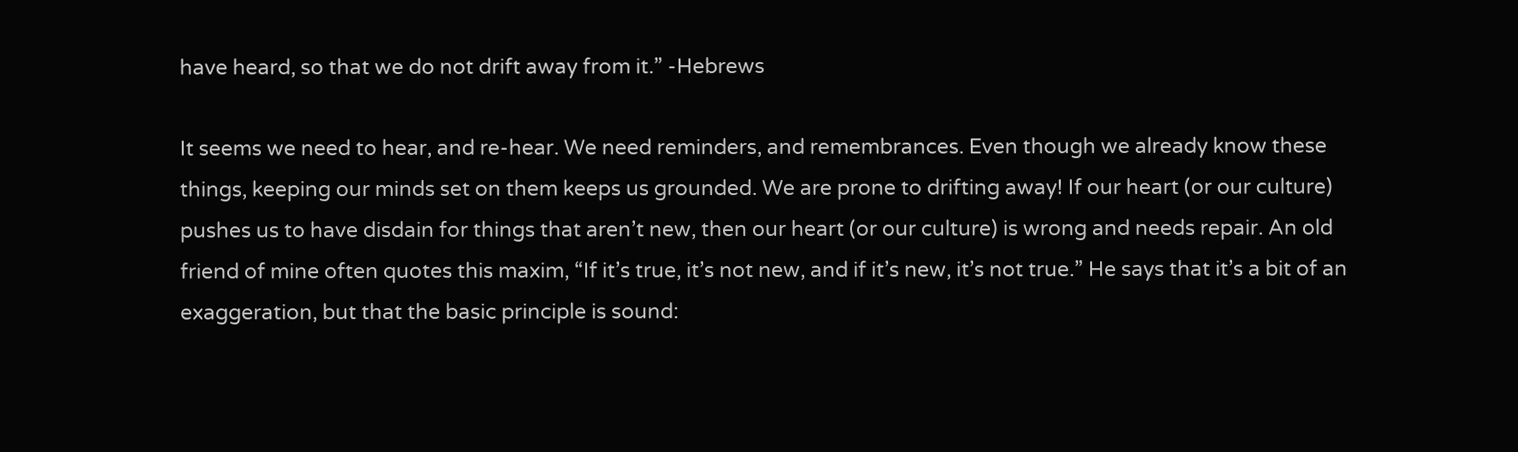have heard, so that we do not drift away from it.” -Hebrews

It seems we need to hear, and re-hear. We need reminders, and remembrances. Even though we already know these things, keeping our minds set on them keeps us grounded. We are prone to drifting away! If our heart (or our culture) pushes us to have disdain for things that aren’t new, then our heart (or our culture) is wrong and needs repair. An old friend of mine often quotes this maxim, “If it’s true, it’s not new, and if it’s new, it’s not true.” He says that it’s a bit of an exaggeration, but that the basic principle is sound: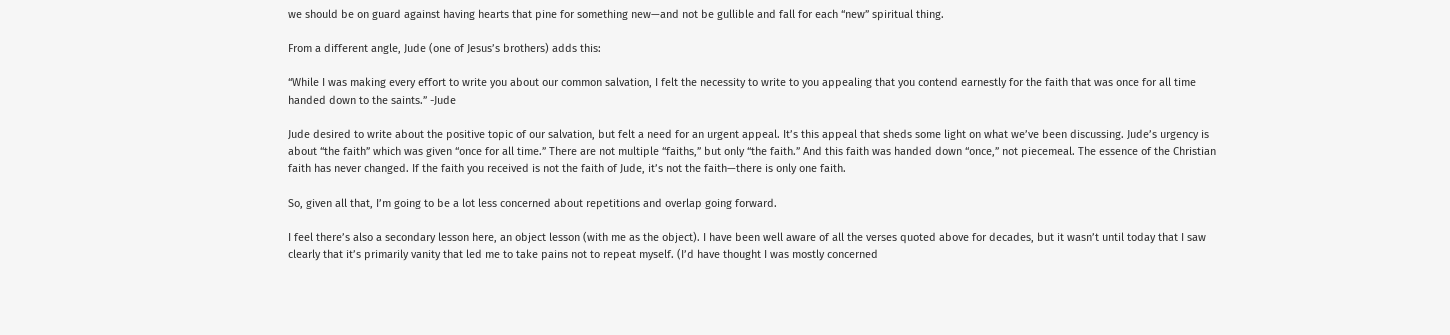we should be on guard against having hearts that pine for something new—and not be gullible and fall for each “new” spiritual thing.

From a different angle, Jude (one of Jesus’s brothers) adds this:

“While I was making every effort to write you about our common salvation, I felt the necessity to write to you appealing that you contend earnestly for the faith that was once for all time handed down to the saints.” -Jude

Jude desired to write about the positive topic of our salvation, but felt a need for an urgent appeal. It’s this appeal that sheds some light on what we’ve been discussing. Jude’s urgency is about “the faith” which was given “once for all time.” There are not multiple “faiths,” but only “the faith.” And this faith was handed down “once,” not piecemeal. The essence of the Christian faith has never changed. If the faith you received is not the faith of Jude, it’s not the faith—there is only one faith.

So, given all that, I’m going to be a lot less concerned about repetitions and overlap going forward.

I feel there’s also a secondary lesson here, an object lesson (with me as the object). I have been well aware of all the verses quoted above for decades, but it wasn’t until today that I saw clearly that it’s primarily vanity that led me to take pains not to repeat myself. (I’d have thought I was mostly concerned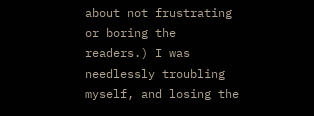about not frustrating or boring the readers.) I was needlessly troubling myself, and losing the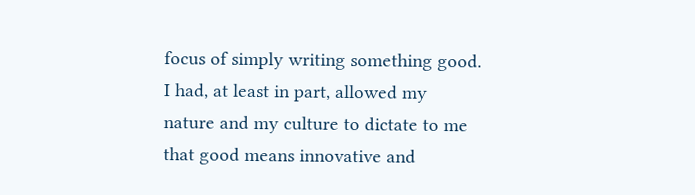focus of simply writing something good. I had, at least in part, allowed my nature and my culture to dictate to me that good means innovative and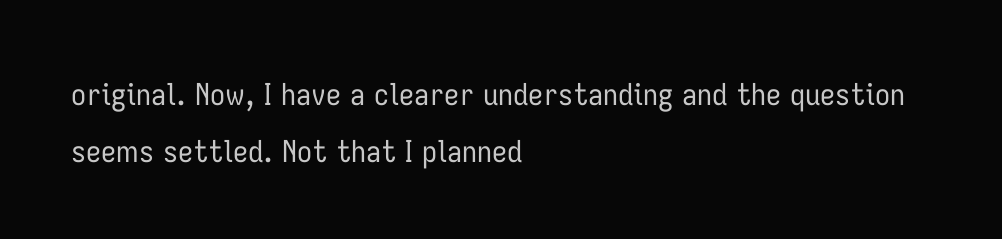original. Now, I have a clearer understanding and the question seems settled. Not that I planned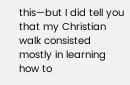this—but I did tell you that my Christian walk consisted mostly in learning how to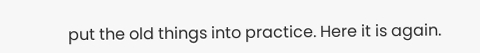put the old things into practice. Here it is again.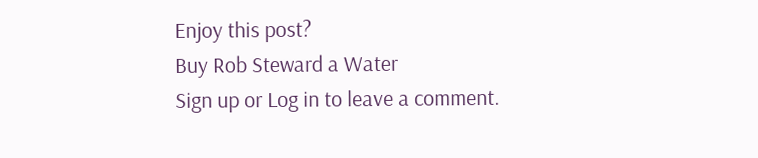Enjoy this post?
Buy Rob Steward a Water
Sign up or Log in to leave a comment.